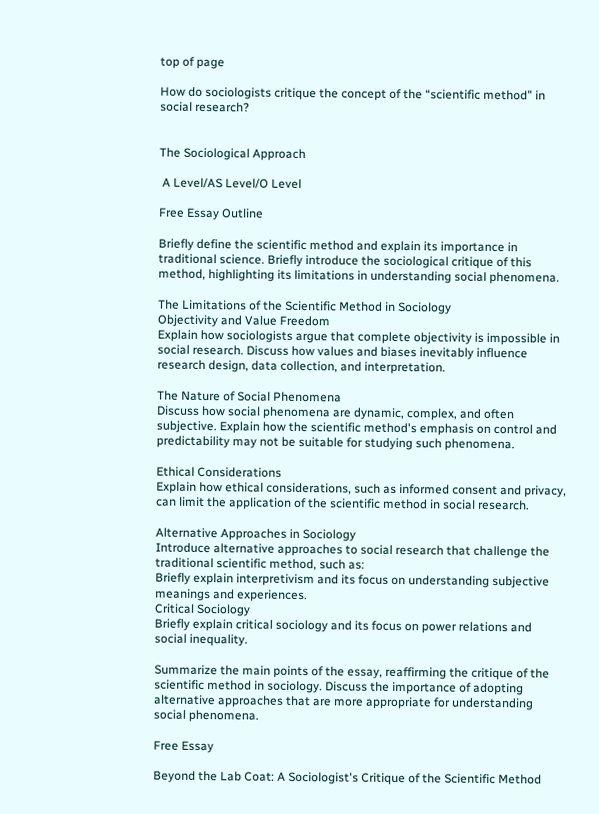top of page

How do sociologists critique the concept of the “scientific method” in social research?


The Sociological Approach

 A Level/AS Level/O Level

Free Essay Outline

Briefly define the scientific method and explain its importance in traditional science. Briefly introduce the sociological critique of this method, highlighting its limitations in understanding social phenomena.

The Limitations of the Scientific Method in Sociology
Objectivity and Value Freedom
Explain how sociologists argue that complete objectivity is impossible in social research. Discuss how values and biases inevitably influence research design, data collection, and interpretation.

The Nature of Social Phenomena
Discuss how social phenomena are dynamic, complex, and often subjective. Explain how the scientific method's emphasis on control and predictability may not be suitable for studying such phenomena.

Ethical Considerations
Explain how ethical considerations, such as informed consent and privacy, can limit the application of the scientific method in social research.

Alternative Approaches in Sociology
Introduce alternative approaches to social research that challenge the traditional scientific method, such as:
Briefly explain interpretivism and its focus on understanding subjective meanings and experiences.
Critical Sociology
Briefly explain critical sociology and its focus on power relations and social inequality.

Summarize the main points of the essay, reaffirming the critique of the scientific method in sociology. Discuss the importance of adopting alternative approaches that are more appropriate for understanding social phenomena.

Free Essay

Beyond the Lab Coat: A Sociologist's Critique of the Scientific Method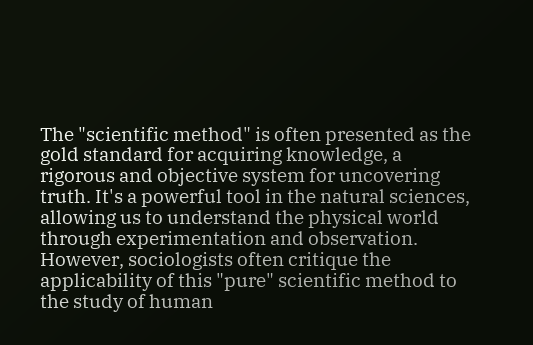The "scientific method" is often presented as the gold standard for acquiring knowledge, a rigorous and objective system for uncovering truth. It's a powerful tool in the natural sciences, allowing us to understand the physical world through experimentation and observation. However, sociologists often critique the applicability of this "pure" scientific method to the study of human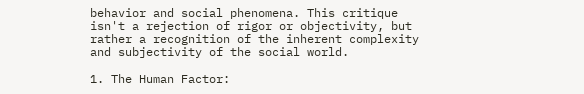behavior and social phenomena. This critique isn't a rejection of rigor or objectivity, but rather a recognition of the inherent complexity and subjectivity of the social world.

1. The Human Factor: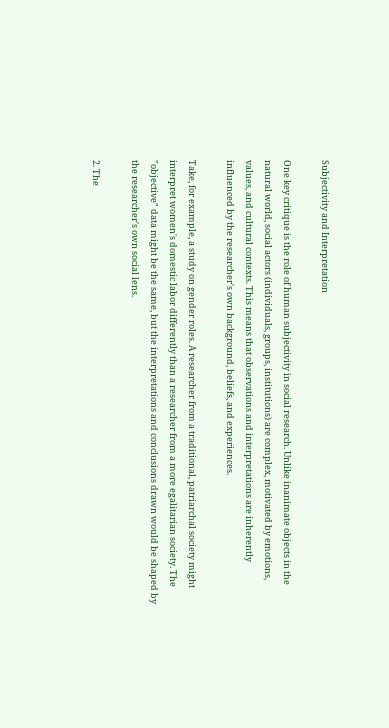Subjectivity and Interpretation

One key critique is the role of human subjectivity in social research. Unlike inanimate objects in the natural world, social actors (individuals, groups, institutions) are complex, motivated by emotions, values, and cultural contexts. This means that observations and interpretations are inherently influenced by the researcher's own background, beliefs, and experiences.

Take, for example, a study on gender roles. A researcher from a traditional, patriarchal society might interpret women's domestic labor differently than a researcher from a more egalitarian society. The "objective" data might be the same, but the interpretations and conclusions drawn would be shaped by the researcher's own social lens.

2. The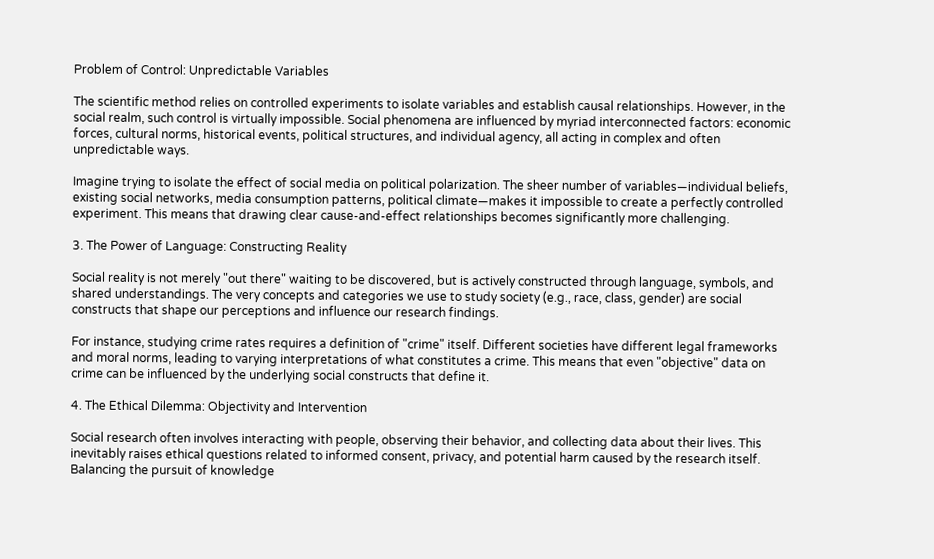Problem of Control: Unpredictable Variables

The scientific method relies on controlled experiments to isolate variables and establish causal relationships. However, in the social realm, such control is virtually impossible. Social phenomena are influenced by myriad interconnected factors: economic forces, cultural norms, historical events, political structures, and individual agency, all acting in complex and often unpredictable ways.

Imagine trying to isolate the effect of social media on political polarization. The sheer number of variables—individual beliefs, existing social networks, media consumption patterns, political climate—makes it impossible to create a perfectly controlled experiment. This means that drawing clear cause-and-effect relationships becomes significantly more challenging.

3. The Power of Language: Constructing Reality

Social reality is not merely "out there" waiting to be discovered, but is actively constructed through language, symbols, and shared understandings. The very concepts and categories we use to study society (e.g., race, class, gender) are social constructs that shape our perceptions and influence our research findings.

For instance, studying crime rates requires a definition of "crime" itself. Different societies have different legal frameworks and moral norms, leading to varying interpretations of what constitutes a crime. This means that even "objective" data on crime can be influenced by the underlying social constructs that define it.

4. The Ethical Dilemma: Objectivity and Intervention

Social research often involves interacting with people, observing their behavior, and collecting data about their lives. This inevitably raises ethical questions related to informed consent, privacy, and potential harm caused by the research itself. Balancing the pursuit of knowledge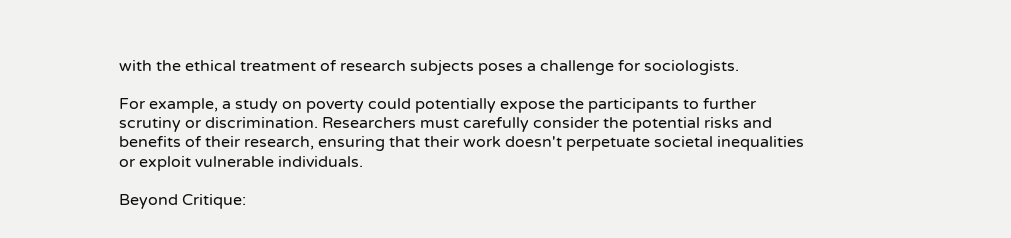with the ethical treatment of research subjects poses a challenge for sociologists.

For example, a study on poverty could potentially expose the participants to further scrutiny or discrimination. Researchers must carefully consider the potential risks and benefits of their research, ensuring that their work doesn't perpetuate societal inequalities or exploit vulnerable individuals.

Beyond Critique: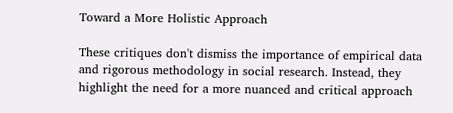Toward a More Holistic Approach

These critiques don't dismiss the importance of empirical data and rigorous methodology in social research. Instead, they highlight the need for a more nuanced and critical approach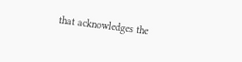that acknowledges the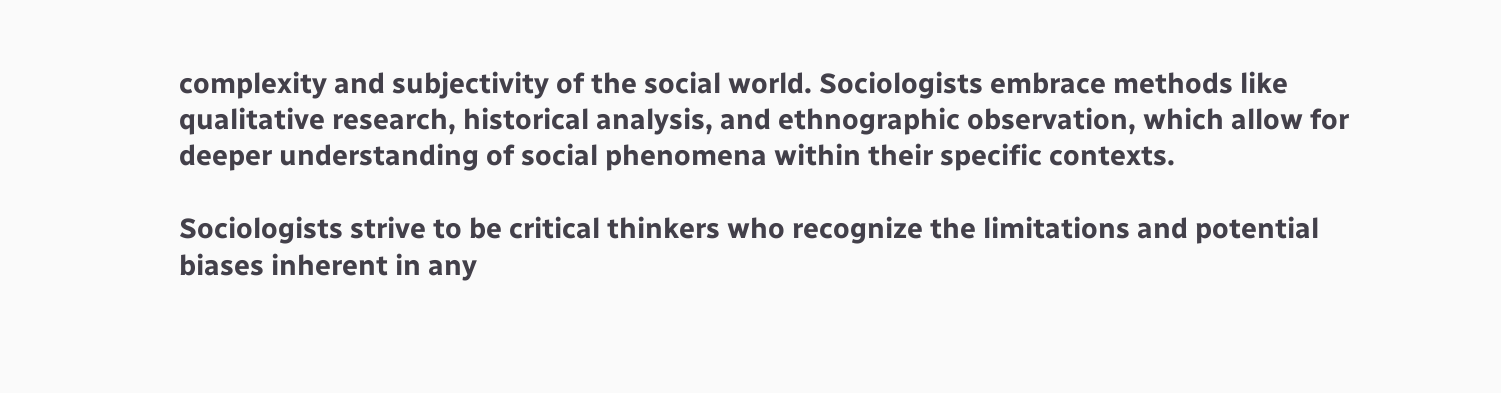complexity and subjectivity of the social world. Sociologists embrace methods like qualitative research, historical analysis, and ethnographic observation, which allow for deeper understanding of social phenomena within their specific contexts.

Sociologists strive to be critical thinkers who recognize the limitations and potential biases inherent in any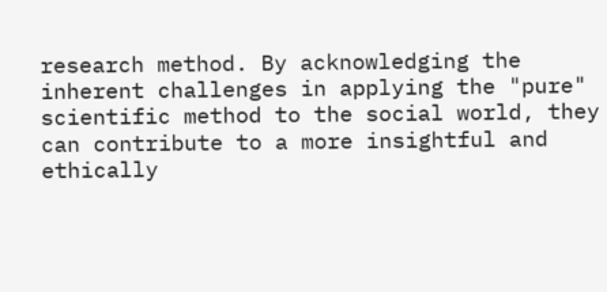research method. By acknowledging the inherent challenges in applying the "pure" scientific method to the social world, they can contribute to a more insightful and ethically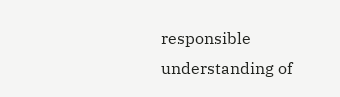responsible understanding of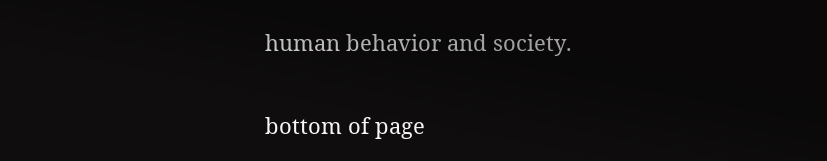human behavior and society.

bottom of page